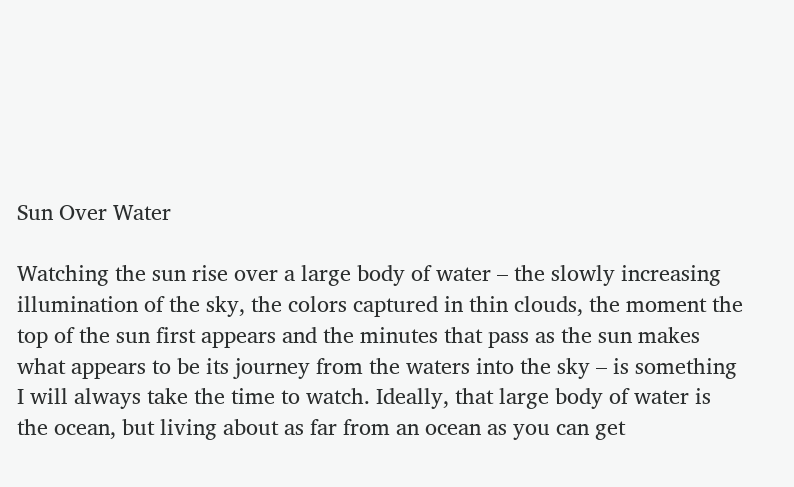Sun Over Water

Watching the sun rise over a large body of water – the slowly increasing illumination of the sky, the colors captured in thin clouds, the moment the top of the sun first appears and the minutes that pass as the sun makes what appears to be its journey from the waters into the sky – is something I will always take the time to watch. Ideally, that large body of water is the ocean, but living about as far from an ocean as you can get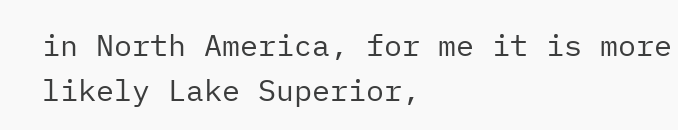in North America, for me it is more likely Lake Superior,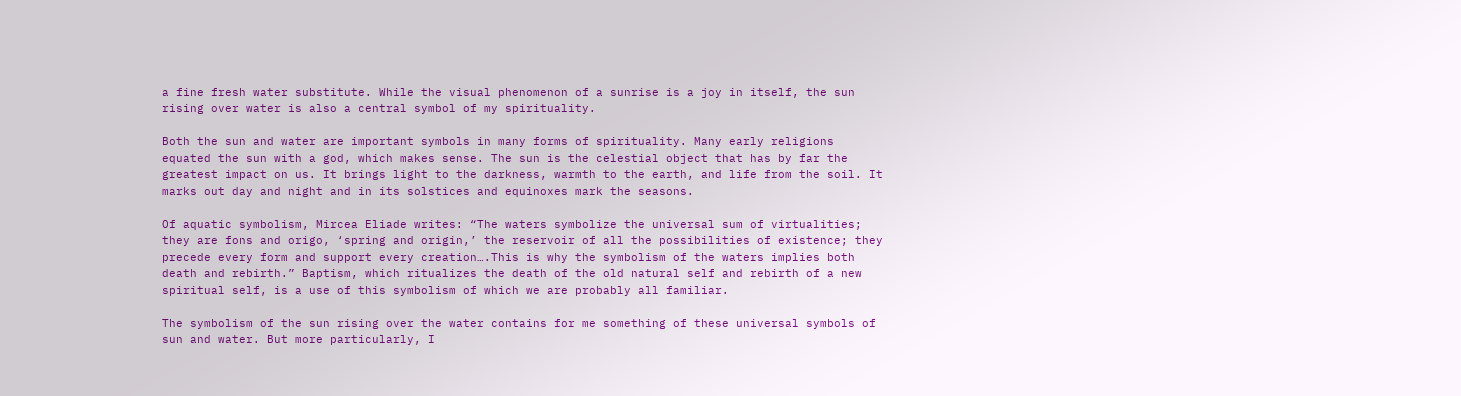a fine fresh water substitute. While the visual phenomenon of a sunrise is a joy in itself, the sun rising over water is also a central symbol of my spirituality.

Both the sun and water are important symbols in many forms of spirituality. Many early religions equated the sun with a god, which makes sense. The sun is the celestial object that has by far the greatest impact on us. It brings light to the darkness, warmth to the earth, and life from the soil. It marks out day and night and in its solstices and equinoxes mark the seasons.

Of aquatic symbolism, Mircea Eliade writes: “The waters symbolize the universal sum of virtualities; they are fons and origo, ‘spring and origin,’ the reservoir of all the possibilities of existence; they precede every form and support every creation….This is why the symbolism of the waters implies both death and rebirth.” Baptism, which ritualizes the death of the old natural self and rebirth of a new spiritual self, is a use of this symbolism of which we are probably all familiar.

The symbolism of the sun rising over the water contains for me something of these universal symbols of sun and water. But more particularly, I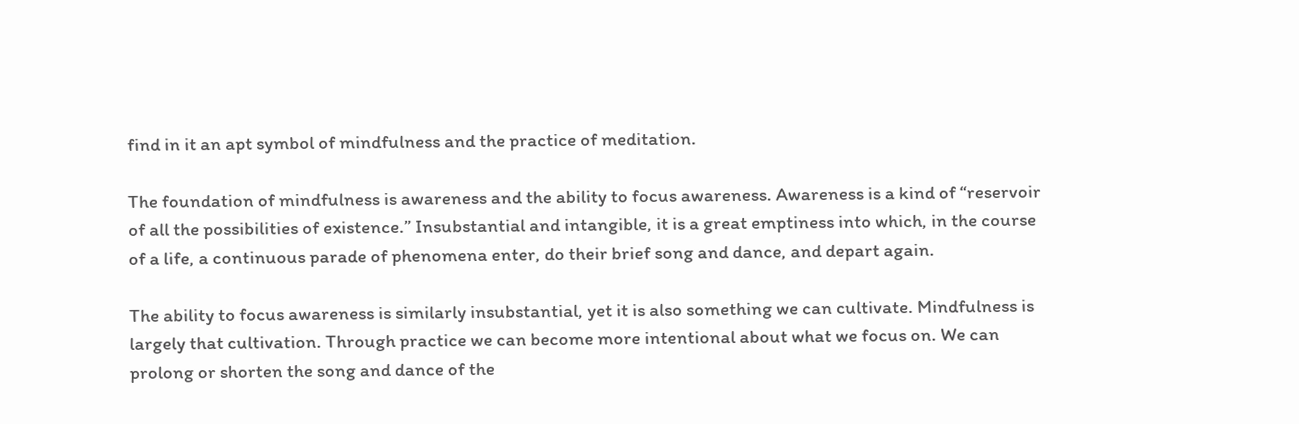find in it an apt symbol of mindfulness and the practice of meditation.

The foundation of mindfulness is awareness and the ability to focus awareness. Awareness is a kind of “reservoir of all the possibilities of existence.” Insubstantial and intangible, it is a great emptiness into which, in the course of a life, a continuous parade of phenomena enter, do their brief song and dance, and depart again.

The ability to focus awareness is similarly insubstantial, yet it is also something we can cultivate. Mindfulness is largely that cultivation. Through practice we can become more intentional about what we focus on. We can prolong or shorten the song and dance of the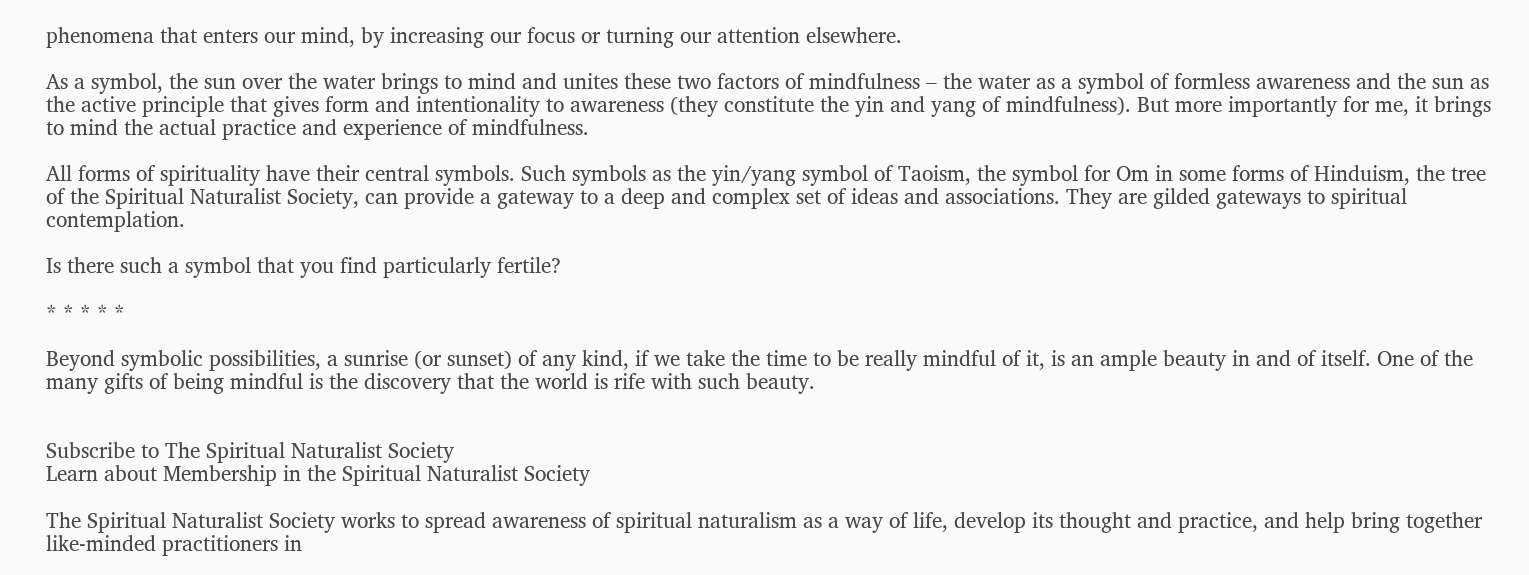phenomena that enters our mind, by increasing our focus or turning our attention elsewhere.

As a symbol, the sun over the water brings to mind and unites these two factors of mindfulness – the water as a symbol of formless awareness and the sun as the active principle that gives form and intentionality to awareness (they constitute the yin and yang of mindfulness). But more importantly for me, it brings to mind the actual practice and experience of mindfulness.

All forms of spirituality have their central symbols. Such symbols as the yin/yang symbol of Taoism, the symbol for Om in some forms of Hinduism, the tree of the Spiritual Naturalist Society, can provide a gateway to a deep and complex set of ideas and associations. They are gilded gateways to spiritual contemplation.

Is there such a symbol that you find particularly fertile?

* * * * *

Beyond symbolic possibilities, a sunrise (or sunset) of any kind, if we take the time to be really mindful of it, is an ample beauty in and of itself. One of the many gifts of being mindful is the discovery that the world is rife with such beauty.


Subscribe to The Spiritual Naturalist Society
Learn about Membership in the Spiritual Naturalist Society

The Spiritual Naturalist Society works to spread awareness of spiritual naturalism as a way of life, develop its thought and practice, and help bring together like-minded practitioners in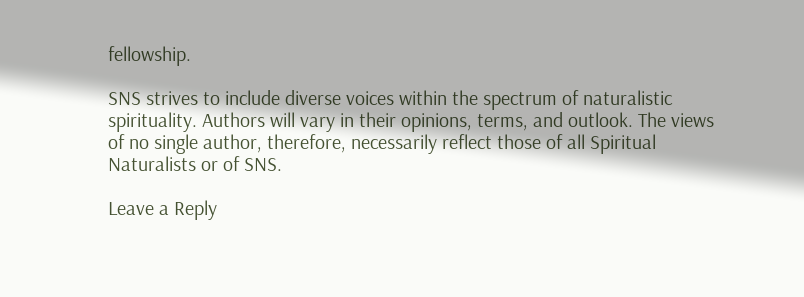fellowship.

SNS strives to include diverse voices within the spectrum of naturalistic spirituality. Authors will vary in their opinions, terms, and outlook. The views of no single author, therefore, necessarily reflect those of all Spiritual Naturalists or of SNS.

Leave a Reply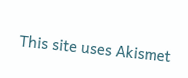This site uses Akismet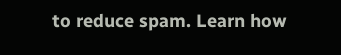to reduce spam. Learn how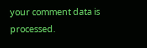your comment data is processed.